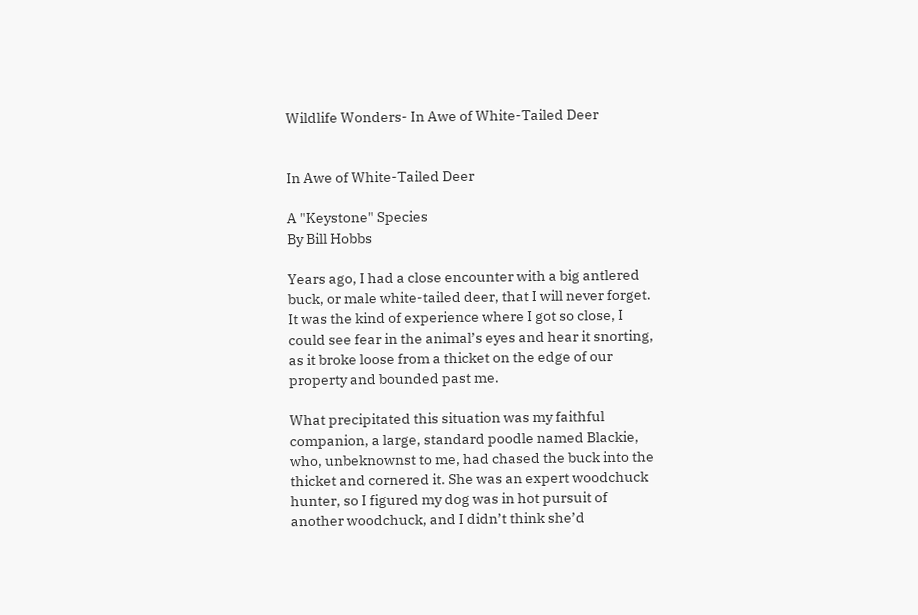Wildlife Wonders- In Awe of White-Tailed Deer


In Awe of White-Tailed Deer

A "Keystone" Species
By Bill Hobbs

Years ago, I had a close encounter with a big antlered buck, or male white-tailed deer, that I will never forget. It was the kind of experience where I got so close, I could see fear in the animal’s eyes and hear it snorting, as it broke loose from a thicket on the edge of our property and bounded past me.

What precipitated this situation was my faithful companion, a large, standard poodle named Blackie, who, unbeknownst to me, had chased the buck into the thicket and cornered it. She was an expert woodchuck hunter, so I figured my dog was in hot pursuit of another woodchuck, and I didn’t think she’d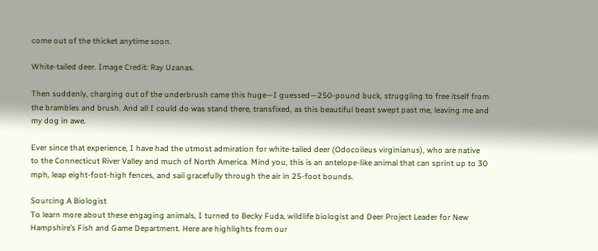come out of the thicket anytime soon.

White-tailed deer. Image Credit: Ray Uzanas.

Then suddenly, charging out of the underbrush came this huge—I guessed—250-pound buck, struggling to free itself from the brambles and brush. And all I could do was stand there, transfixed, as this beautiful beast swept past me, leaving me and my dog in awe.

Ever since that experience, I have had the utmost admiration for white-tailed deer (Odocoileus virginianus), who are native to the Connecticut River Valley and much of North America. Mind you, this is an antelope-like animal that can sprint up to 30 mph, leap eight-foot-high fences, and sail gracefully through the air in 25-foot bounds.

Sourcing A Biologist
To learn more about these engaging animals, I turned to Becky Fuda, wildlife biologist and Deer Project Leader for New Hampshire’s Fish and Game Department. Here are highlights from our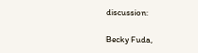discussion:

Becky Fuda,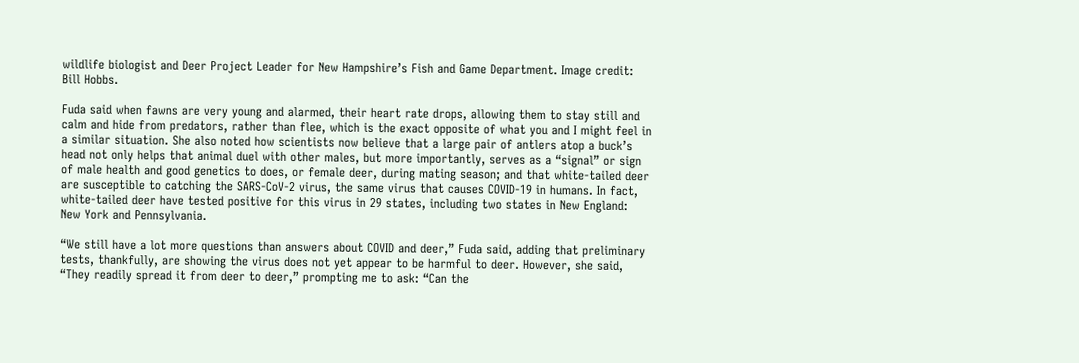wildlife biologist and Deer Project Leader for New Hampshire’s Fish and Game Department. Image credit: Bill Hobbs.

Fuda said when fawns are very young and alarmed, their heart rate drops, allowing them to stay still and calm and hide from predators, rather than flee, which is the exact opposite of what you and I might feel in a similar situation. She also noted how scientists now believe that a large pair of antlers atop a buck’s head not only helps that animal duel with other males, but more importantly, serves as a “signal” or sign of male health and good genetics to does, or female deer, during mating season; and that white-tailed deer are susceptible to catching the SARS-CoV-2 virus, the same virus that causes COVID-19 in humans. In fact, white-tailed deer have tested positive for this virus in 29 states, including two states in New England: New York and Pennsylvania.

“We still have a lot more questions than answers about COVID and deer,” Fuda said, adding that preliminary tests, thankfully, are showing the virus does not yet appear to be harmful to deer. However, she said, “They readily spread it from deer to deer,” prompting me to ask: “Can the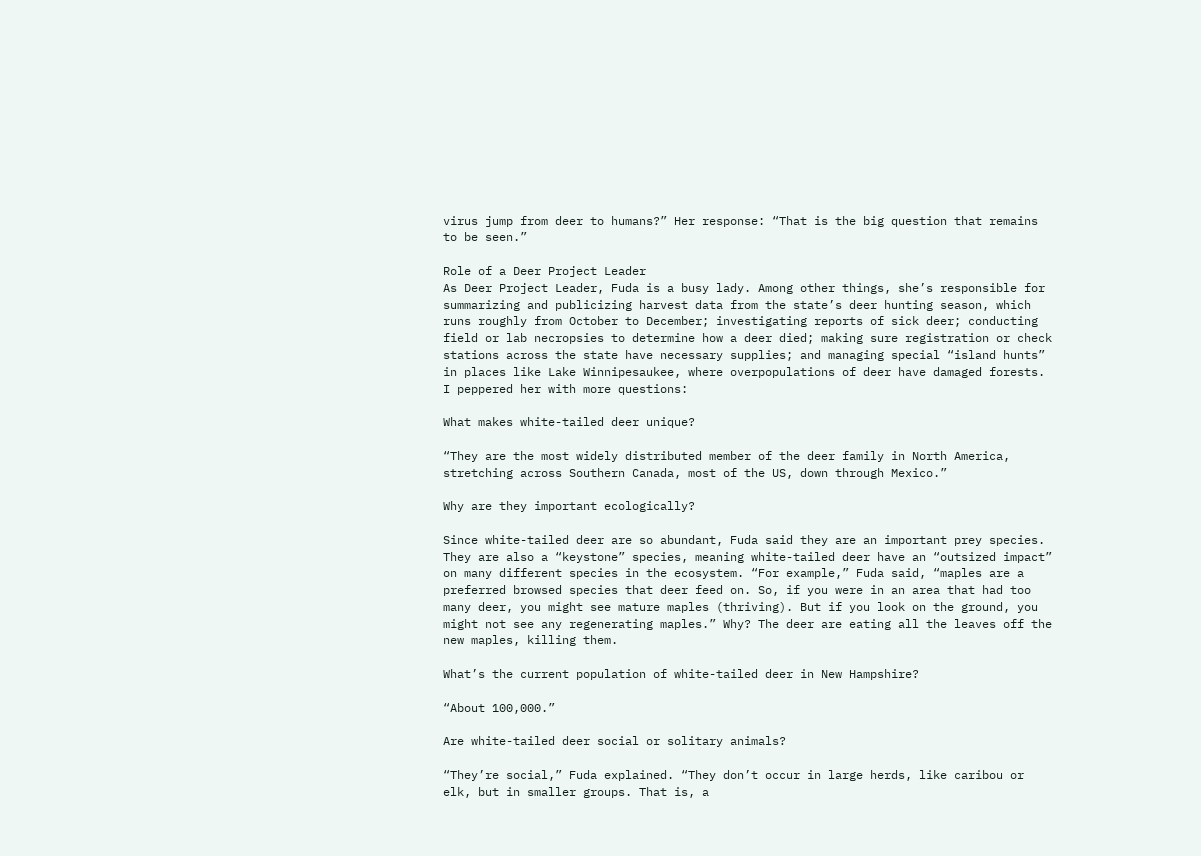virus jump from deer to humans?” Her response: “That is the big question that remains to be seen.”

Role of a Deer Project Leader
As Deer Project Leader, Fuda is a busy lady. Among other things, she’s responsible for summarizing and publicizing harvest data from the state’s deer hunting season, which runs roughly from October to December; investigating reports of sick deer; conducting field or lab necropsies to determine how a deer died; making sure registration or check stations across the state have necessary supplies; and managing special “island hunts” in places like Lake Winnipesaukee, where overpopulations of deer have damaged forests. I peppered her with more questions:

What makes white-tailed deer unique?

“They are the most widely distributed member of the deer family in North America, stretching across Southern Canada, most of the US, down through Mexico.”

Why are they important ecologically?

Since white-tailed deer are so abundant, Fuda said they are an important prey species. They are also a “keystone” species, meaning white-tailed deer have an “outsized impact” on many different species in the ecosystem. “For example,” Fuda said, “maples are a preferred browsed species that deer feed on. So, if you were in an area that had too many deer, you might see mature maples (thriving). But if you look on the ground, you might not see any regenerating maples.” Why? The deer are eating all the leaves off the new maples, killing them.

What’s the current population of white-tailed deer in New Hampshire?

“About 100,000.”

Are white-tailed deer social or solitary animals?

“They’re social,” Fuda explained. “They don’t occur in large herds, like caribou or elk, but in smaller groups. That is, a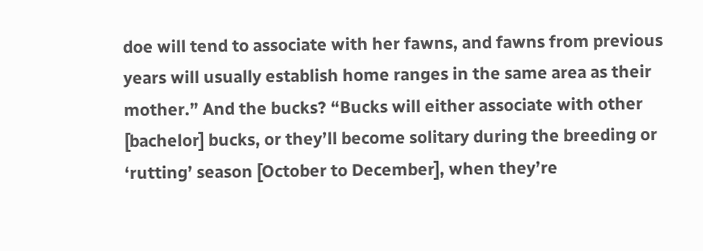doe will tend to associate with her fawns, and fawns from previous years will usually establish home ranges in the same area as their mother.” And the bucks? “Bucks will either associate with other [bachelor] bucks, or they’ll become solitary during the breeding or ‘rutting’ season [October to December], when they’re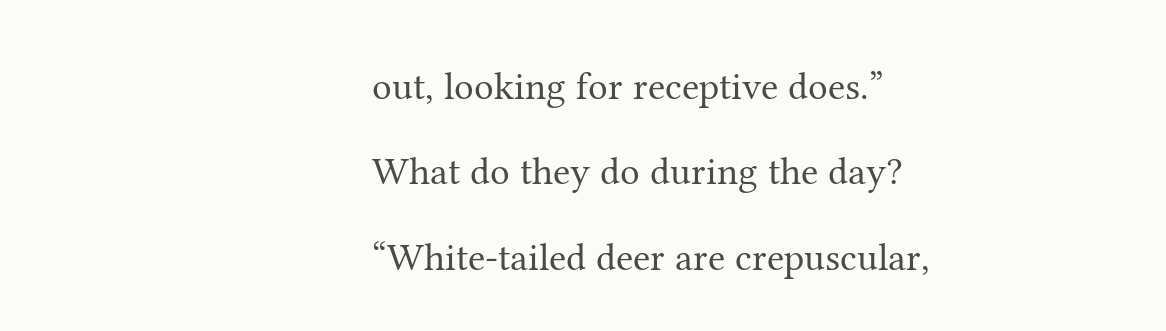out, looking for receptive does.”

What do they do during the day?

“White-tailed deer are crepuscular,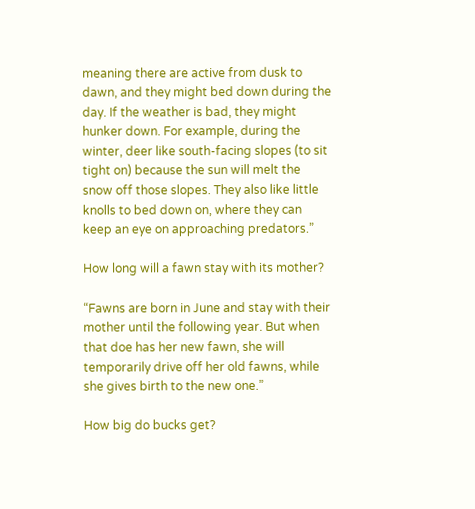meaning there are active from dusk to dawn, and they might bed down during the day. If the weather is bad, they might hunker down. For example, during the winter, deer like south-facing slopes (to sit tight on) because the sun will melt the snow off those slopes. They also like little knolls to bed down on, where they can keep an eye on approaching predators.”

How long will a fawn stay with its mother?

“Fawns are born in June and stay with their mother until the following year. But when that doe has her new fawn, she will temporarily drive off her old fawns, while she gives birth to the new one.”

How big do bucks get?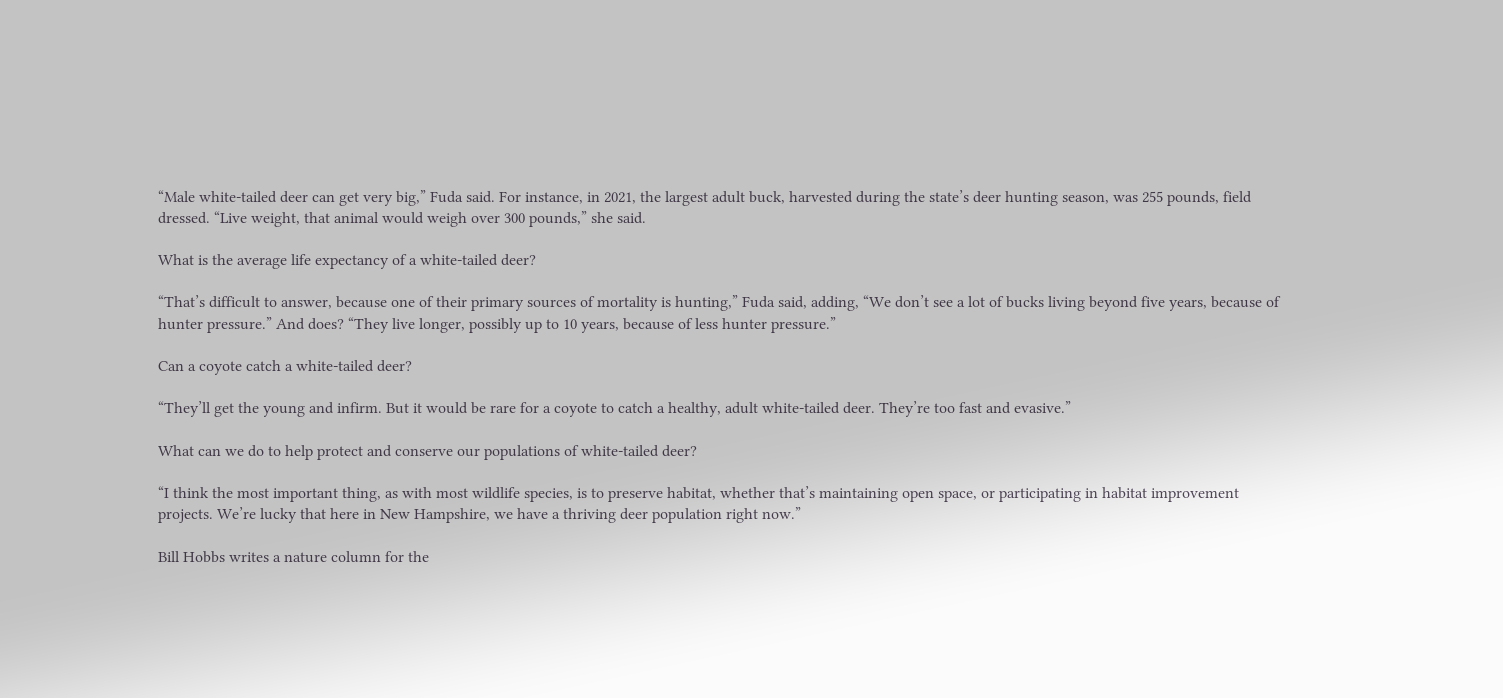“Male white-tailed deer can get very big,” Fuda said. For instance, in 2021, the largest adult buck, harvested during the state’s deer hunting season, was 255 pounds, field dressed. “Live weight, that animal would weigh over 300 pounds,” she said.

What is the average life expectancy of a white-tailed deer?

“That’s difficult to answer, because one of their primary sources of mortality is hunting,” Fuda said, adding, “We don’t see a lot of bucks living beyond five years, because of hunter pressure.” And does? “They live longer, possibly up to 10 years, because of less hunter pressure.”

Can a coyote catch a white-tailed deer?

“They’ll get the young and infirm. But it would be rare for a coyote to catch a healthy, adult white-tailed deer. They’re too fast and evasive.”

What can we do to help protect and conserve our populations of white-tailed deer?

“I think the most important thing, as with most wildlife species, is to preserve habitat, whether that’s maintaining open space, or participating in habitat improvement projects. We’re lucky that here in New Hampshire, we have a thriving deer population right now.”

Bill Hobbs writes a nature column for the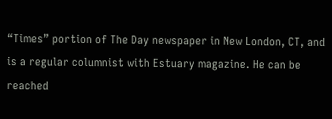“Times” portion of The Day newspaper in New London, CT, and is a regular columnist with Estuary magazine. He can be reached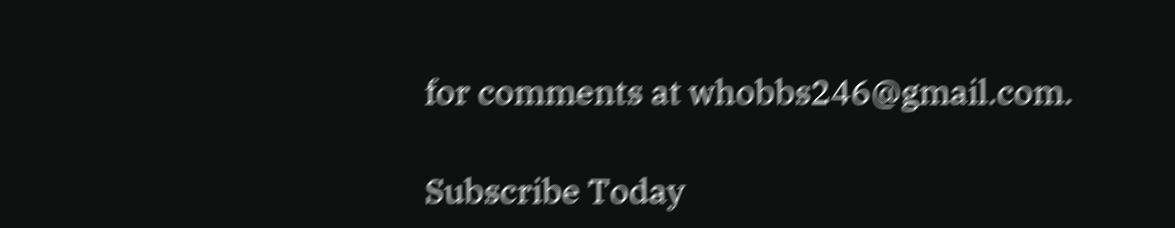for comments at whobbs246@gmail.com.

Subscribe Today